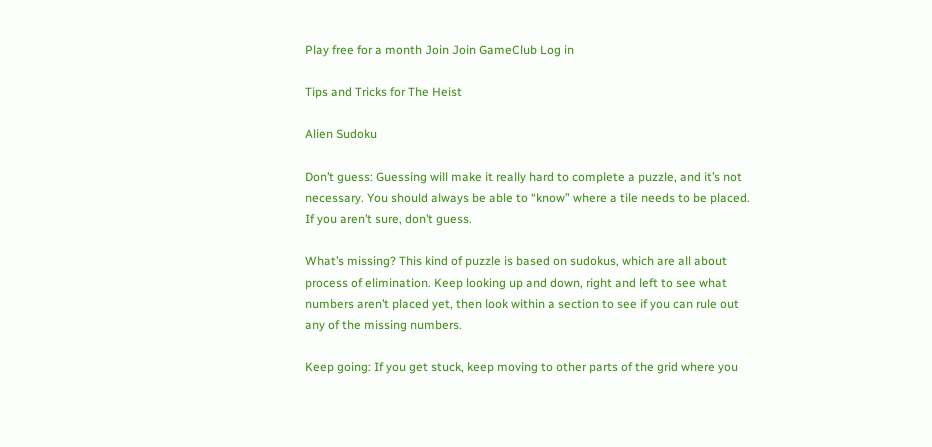Play free for a month Join Join GameClub Log in

Tips and Tricks for The Heist

Alien Sudoku

Don’t guess: Guessing will make it really hard to complete a puzzle, and it’s not necessary. You should always be able to “know” where a tile needs to be placed. If you aren’t sure, don’t guess.

What’s missing? This kind of puzzle is based on sudokus, which are all about process of elimination. Keep looking up and down, right and left to see what numbers aren’t placed yet, then look within a section to see if you can rule out any of the missing numbers.

Keep going: If you get stuck, keep moving to other parts of the grid where you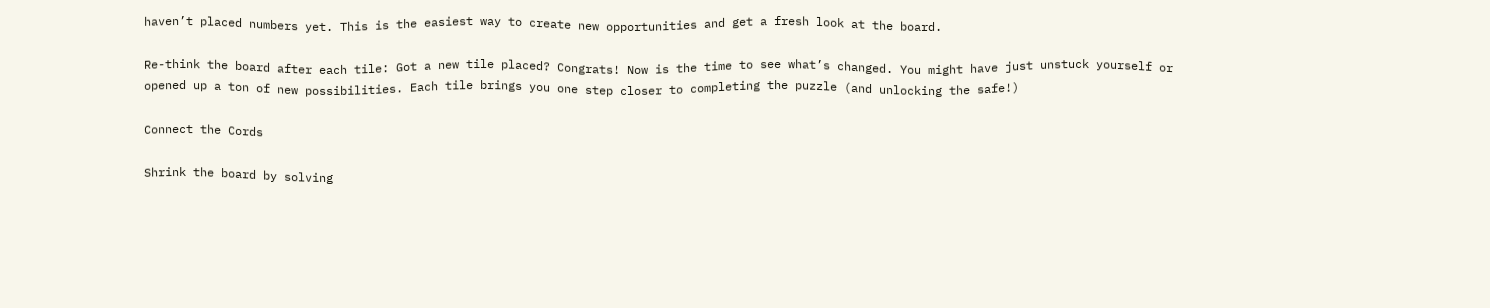haven’t placed numbers yet. This is the easiest way to create new opportunities and get a fresh look at the board.

Re-think the board after each tile: Got a new tile placed? Congrats! Now is the time to see what’s changed. You might have just unstuck yourself or opened up a ton of new possibilities. Each tile brings you one step closer to completing the puzzle (and unlocking the safe!)

Connect the Cords

Shrink the board by solving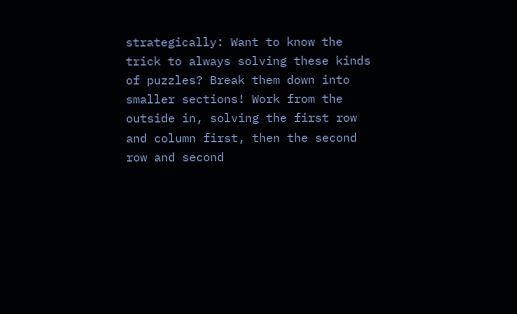strategically: Want to know the trick to always solving these kinds of puzzles? Break them down into smaller sections! Work from the outside in, solving the first row and column first, then the second row and second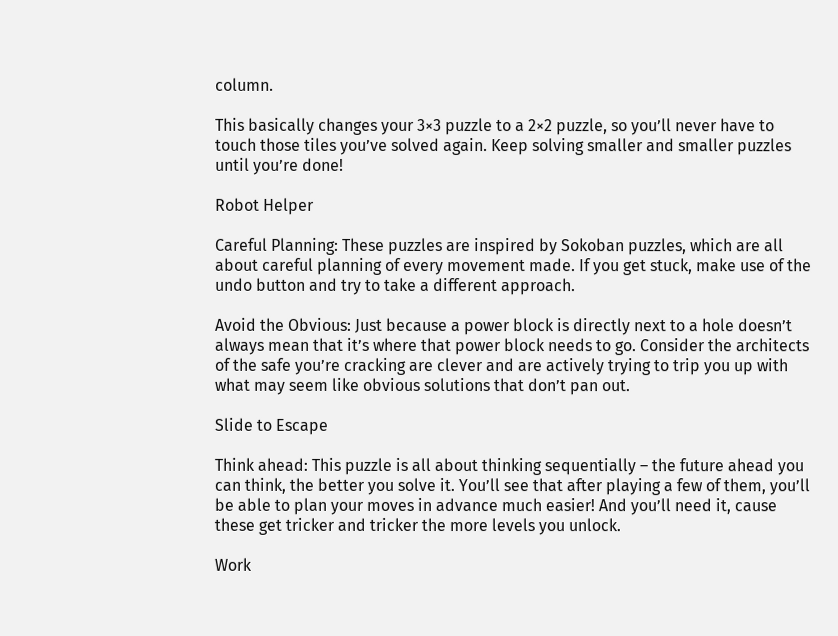column.

This basically changes your 3×3 puzzle to a 2×2 puzzle, so you’ll never have to touch those tiles you’ve solved again. Keep solving smaller and smaller puzzles until you’re done!

Robot Helper

Careful Planning: These puzzles are inspired by Sokoban puzzles, which are all about careful planning of every movement made. If you get stuck, make use of the undo button and try to take a different approach.

Avoid the Obvious: Just because a power block is directly next to a hole doesn’t always mean that it’s where that power block needs to go. Consider the architects of the safe you’re cracking are clever and are actively trying to trip you up with what may seem like obvious solutions that don’t pan out.

Slide to Escape

Think ahead: This puzzle is all about thinking sequentially – the future ahead you can think, the better you solve it. You’ll see that after playing a few of them, you’ll be able to plan your moves in advance much easier! And you’ll need it, cause these get tricker and tricker the more levels you unlock.

Work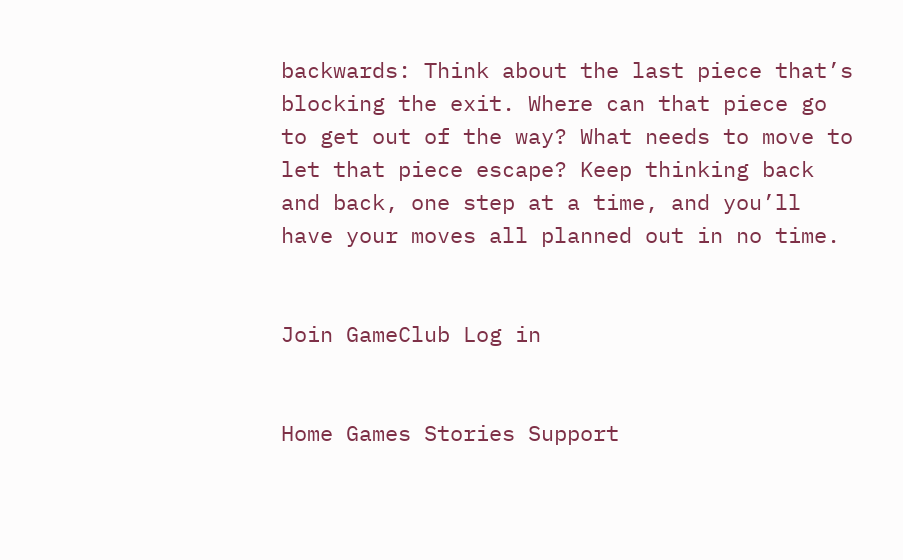backwards: Think about the last piece that’s blocking the exit. Where can that piece go to get out of the way? What needs to move to let that piece escape? Keep thinking back and back, one step at a time, and you’ll have your moves all planned out in no time.


Join GameClub Log in


Home Games Stories Support